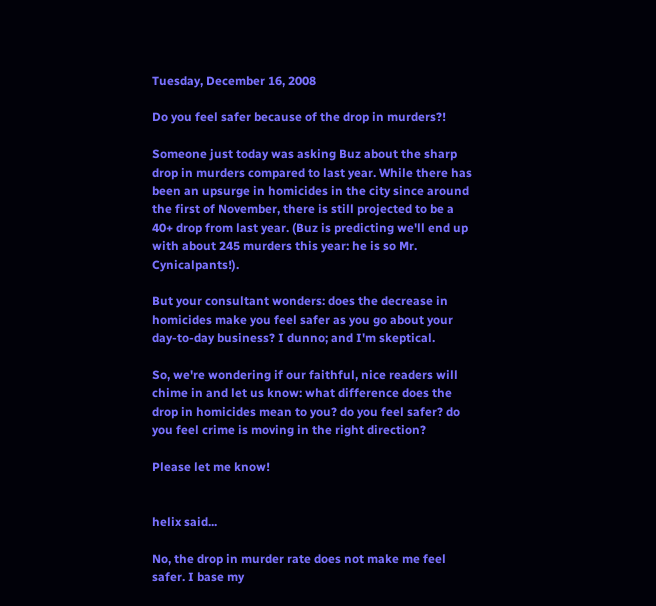Tuesday, December 16, 2008

Do you feel safer because of the drop in murders?!

Someone just today was asking Buz about the sharp drop in murders compared to last year. While there has been an upsurge in homicides in the city since around the first of November, there is still projected to be a 40+ drop from last year. (Buz is predicting we'll end up with about 245 murders this year: he is so Mr. Cynicalpants!).

But your consultant wonders: does the decrease in homicides make you feel safer as you go about your day-to-day business? I dunno; and I'm skeptical.

So, we're wondering if our faithful, nice readers will chime in and let us know: what difference does the drop in homicides mean to you? do you feel safer? do you feel crime is moving in the right direction?

Please let me know!


helix said...

No, the drop in murder rate does not make me feel safer. I base my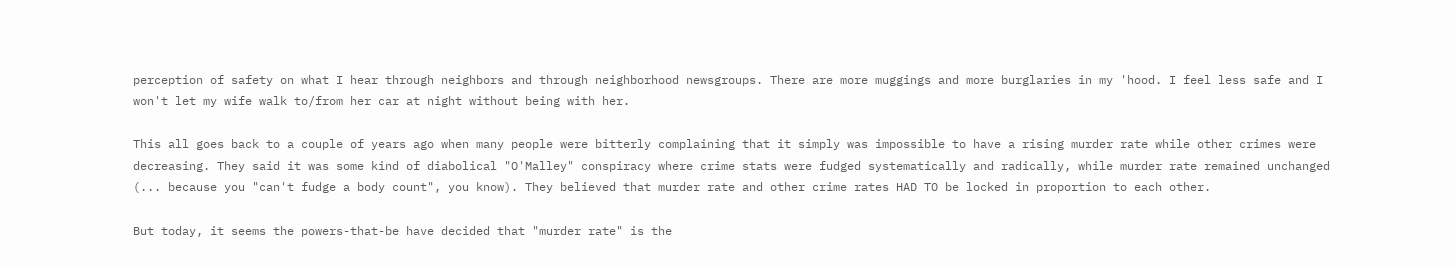perception of safety on what I hear through neighbors and through neighborhood newsgroups. There are more muggings and more burglaries in my 'hood. I feel less safe and I won't let my wife walk to/from her car at night without being with her.

This all goes back to a couple of years ago when many people were bitterly complaining that it simply was impossible to have a rising murder rate while other crimes were decreasing. They said it was some kind of diabolical "O'Malley" conspiracy where crime stats were fudged systematically and radically, while murder rate remained unchanged (... because you "can't fudge a body count", you know). They believed that murder rate and other crime rates HAD TO be locked in proportion to each other.

But today, it seems the powers-that-be have decided that "murder rate" is the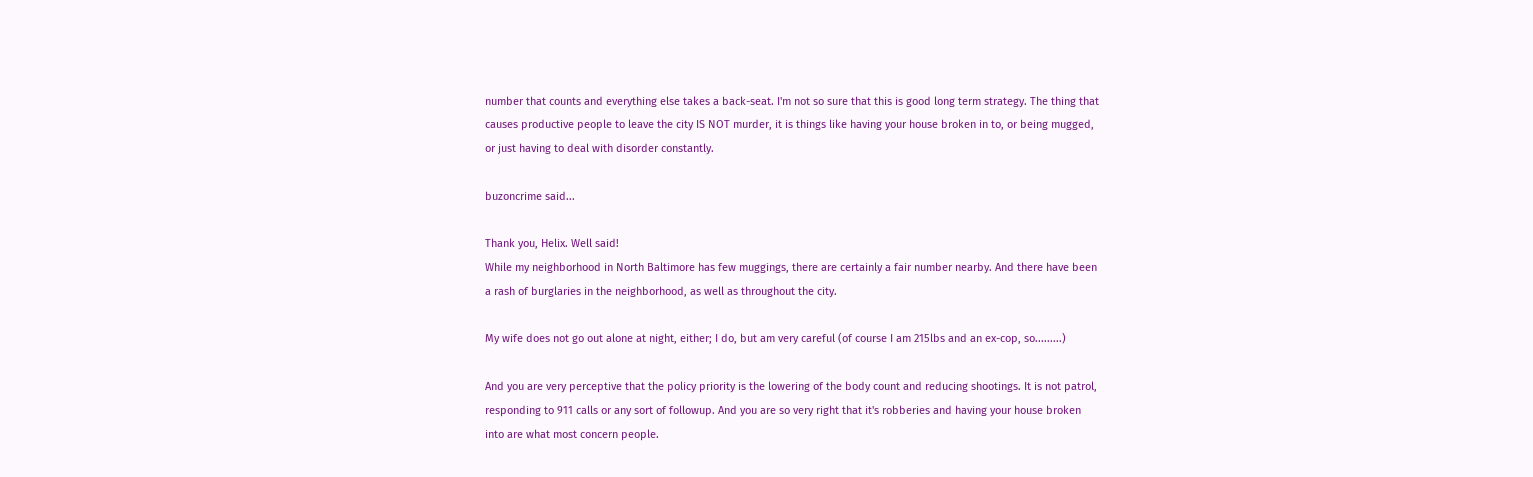number that counts and everything else takes a back-seat. I'm not so sure that this is good long term strategy. The thing that causes productive people to leave the city IS NOT murder, it is things like having your house broken in to, or being mugged, or just having to deal with disorder constantly.

buzoncrime said...

Thank you, Helix. Well said!
While my neighborhood in North Baltimore has few muggings, there are certainly a fair number nearby. And there have been a rash of burglaries in the neighborhood, as well as throughout the city.

My wife does not go out alone at night, either; I do, but am very careful (of course I am 215lbs and an ex-cop, so.........)

And you are very perceptive that the policy priority is the lowering of the body count and reducing shootings. It is not patrol, responding to 911 calls or any sort of followup. And you are so very right that it's robberies and having your house broken into are what most concern people.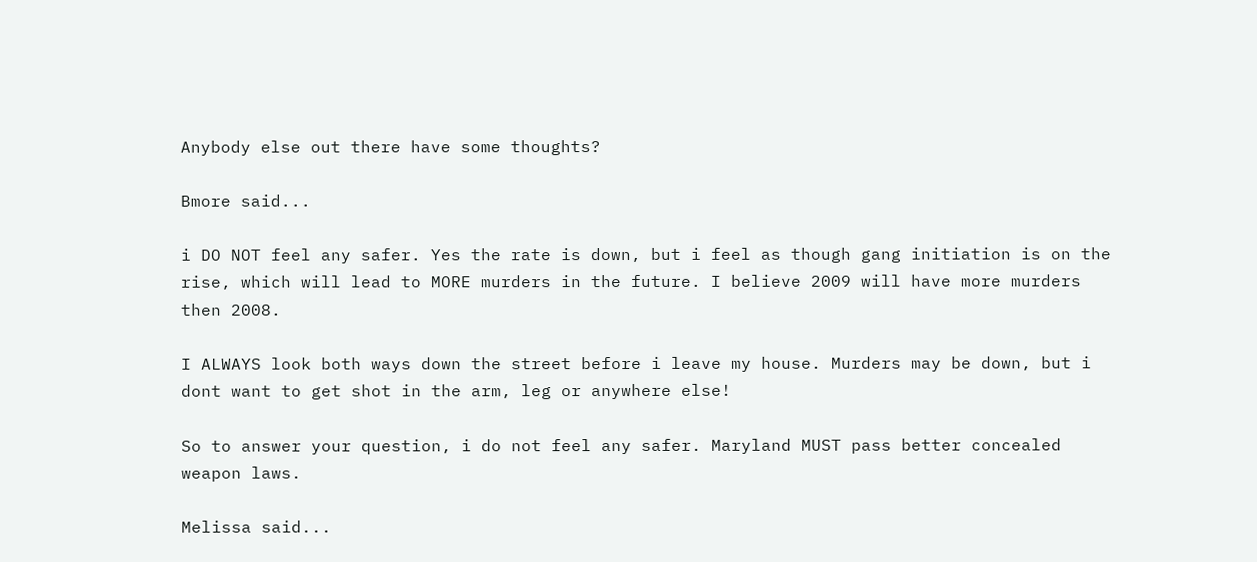Anybody else out there have some thoughts?

Bmore said...

i DO NOT feel any safer. Yes the rate is down, but i feel as though gang initiation is on the rise, which will lead to MORE murders in the future. I believe 2009 will have more murders then 2008.

I ALWAYS look both ways down the street before i leave my house. Murders may be down, but i dont want to get shot in the arm, leg or anywhere else!

So to answer your question, i do not feel any safer. Maryland MUST pass better concealed weapon laws.

Melissa said...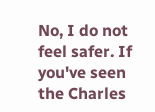No, I do not feel safer. If you've seen the Charles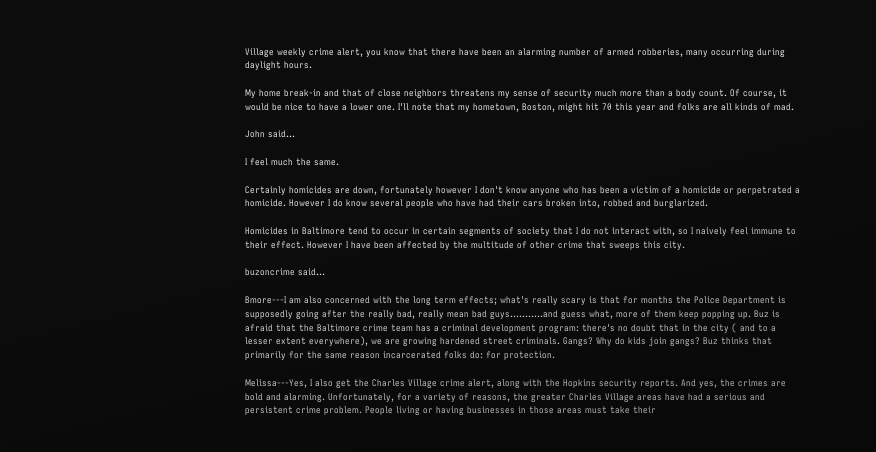Village weekly crime alert, you know that there have been an alarming number of armed robberies, many occurring during daylight hours.

My home break-in and that of close neighbors threatens my sense of security much more than a body count. Of course, it would be nice to have a lower one. I'll note that my hometown, Boston, might hit 70 this year and folks are all kinds of mad.

John said...

I feel much the same.

Certainly homicides are down, fortunately however I don't know anyone who has been a victim of a homicide or perpetrated a homicide. However I do know several people who have had their cars broken into, robbed and burglarized.

Homicides in Baltimore tend to occur in certain segments of society that I do not interact with, so I naively feel immune to their effect. However I have been affected by the multitude of other crime that sweeps this city.

buzoncrime said...

Bmore---I am also concerned with the long term effects; what's really scary is that for months the Police Department is supposedly going after the really bad, really mean bad guys...........and guess what, more of them keep popping up. Buz is afraid that the Baltimore crime team has a criminal development program: there's no doubt that in the city ( and to a lesser extent everywhere), we are growing hardened street criminals. Gangs? Why do kids join gangs? Buz thinks that primarily for the same reason incarcerated folks do: for protection.

Melissa---Yes, I also get the Charles Village crime alert, along with the Hopkins security reports. And yes, the crimes are bold and alarming. Unfortunately, for a variety of reasons, the greater Charles Village areas have had a serious and persistent crime problem. People living or having businesses in those areas must take their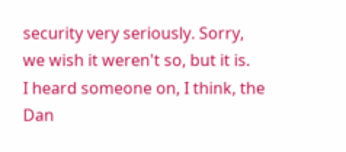security very seriously. Sorry, we wish it weren't so, but it is.
I heard someone on, I think, the Dan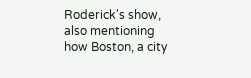Roderick's show, also mentioning how Boston, a city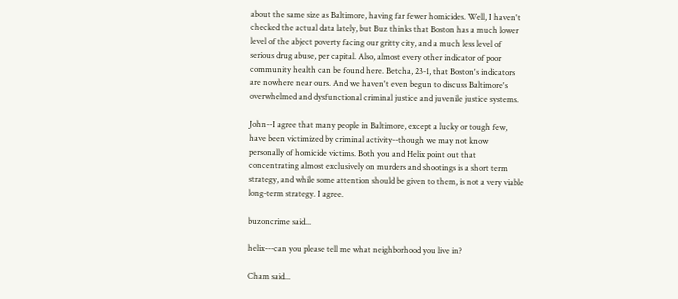about the same size as Baltimore, having far fewer homicides. Well, I haven't checked the actual data lately, but Buz thinks that Boston has a much lower level of the abject poverty facing our gritty city, and a much less level of serious drug abuse, per capital. Also, almost every other indicator of poor community health can be found here. Betcha, 23-1, that Boston's indicators are nowhere near ours. And we haven't even begun to discuss Baltimore's overwhelmed and dysfunctional criminal justice and juvenile justice systems.

John--I agree that many people in Baltimore, except a lucky or tough few, have been victimized by criminal activity--though we may not know personally of homicide victims. Both you and Helix point out that concentrating almost exclusively on murders and shootings is a short term strategy, and while some attention should be given to them, is not a very viable long-term strategy. I agree.

buzoncrime said...

helix---can you please tell me what neighborhood you live in?

Cham said...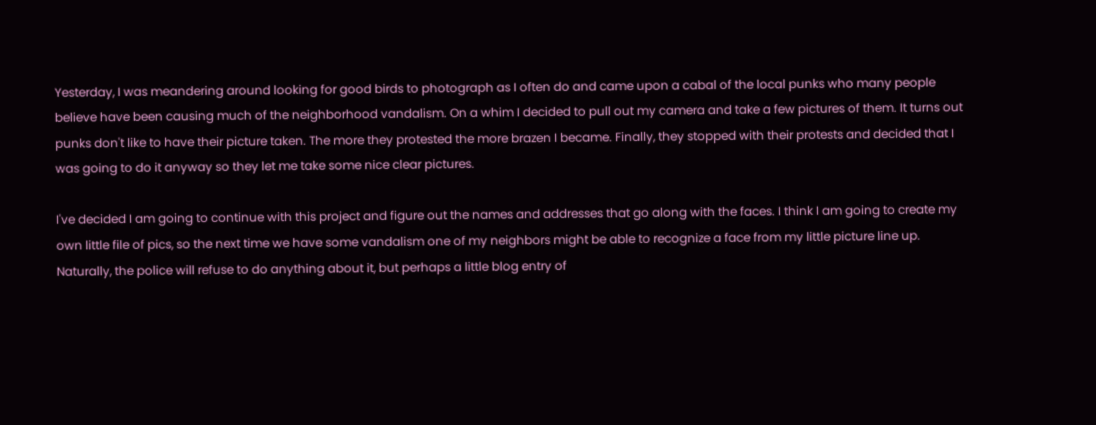Yesterday, I was meandering around looking for good birds to photograph as I often do and came upon a cabal of the local punks who many people believe have been causing much of the neighborhood vandalism. On a whim I decided to pull out my camera and take a few pictures of them. It turns out punks don't like to have their picture taken. The more they protested the more brazen I became. Finally, they stopped with their protests and decided that I was going to do it anyway so they let me take some nice clear pictures.

I've decided I am going to continue with this project and figure out the names and addresses that go along with the faces. I think I am going to create my own little file of pics, so the next time we have some vandalism one of my neighbors might be able to recognize a face from my little picture line up. Naturally, the police will refuse to do anything about it, but perhaps a little blog entry of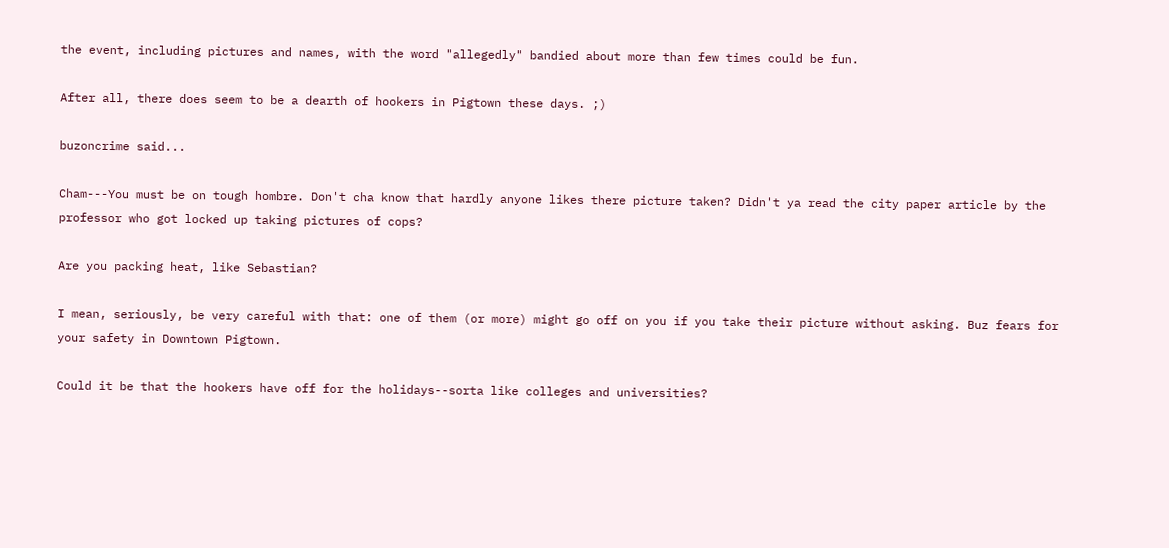the event, including pictures and names, with the word "allegedly" bandied about more than few times could be fun.

After all, there does seem to be a dearth of hookers in Pigtown these days. ;)

buzoncrime said...

Cham---You must be on tough hombre. Don't cha know that hardly anyone likes there picture taken? Didn't ya read the city paper article by the professor who got locked up taking pictures of cops?

Are you packing heat, like Sebastian?

I mean, seriously, be very careful with that: one of them (or more) might go off on you if you take their picture without asking. Buz fears for your safety in Downtown Pigtown.

Could it be that the hookers have off for the holidays--sorta like colleges and universities?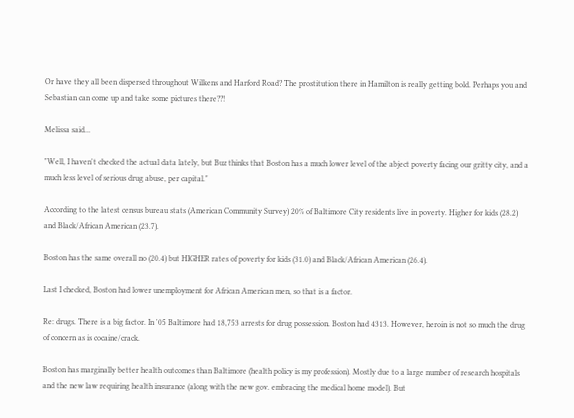Or have they all been dispersed throughout Wilkens and Harford Road? The prostitution there in Hamilton is really getting bold. Perhaps you and Sebastian can come up and take some pictures there??!

Melissa said...

"Well, I haven't checked the actual data lately, but Buz thinks that Boston has a much lower level of the abject poverty facing our gritty city, and a much less level of serious drug abuse, per capital."

According to the latest census bureau stats (American Community Survey) 20% of Baltimore City residents live in poverty. Higher for kids (28.2) and Black/African American (23.7).

Boston has the same overall no (20.4) but HIGHER rates of poverty for kids (31.0) and Black/African American (26.4).

Last I checked, Boston had lower unemployment for African American men, so that is a factor.

Re: drugs. There is a big factor. In '05 Baltimore had 18,753 arrests for drug possession. Boston had 4313. However, heroin is not so much the drug of concern as is cocaine/crack.

Boston has marginally better health outcomes than Baltimore (health policy is my profession). Mostly due to a large number of research hospitals and the new law requiring health insurance (along with the new gov. embracing the medical home model). But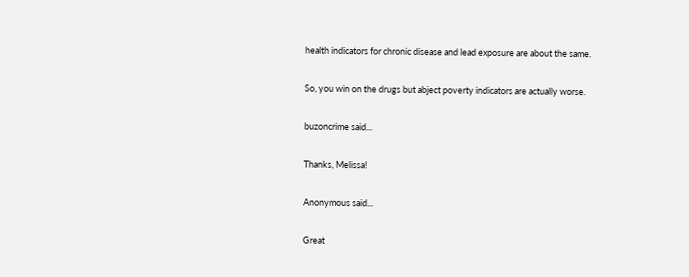health indicators for chronic disease and lead exposure are about the same.

So, you win on the drugs but abject poverty indicators are actually worse.

buzoncrime said...

Thanks, Melissa!

Anonymous said...

Great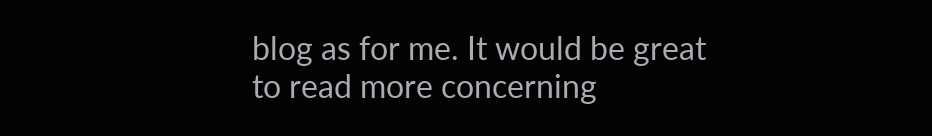blog as for me. It would be great to read more concerning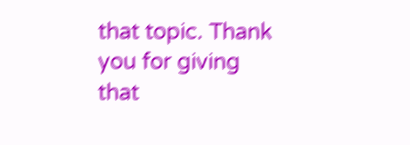that topic. Thank you for giving that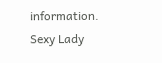information.
Sexy Lady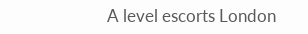A level escorts London